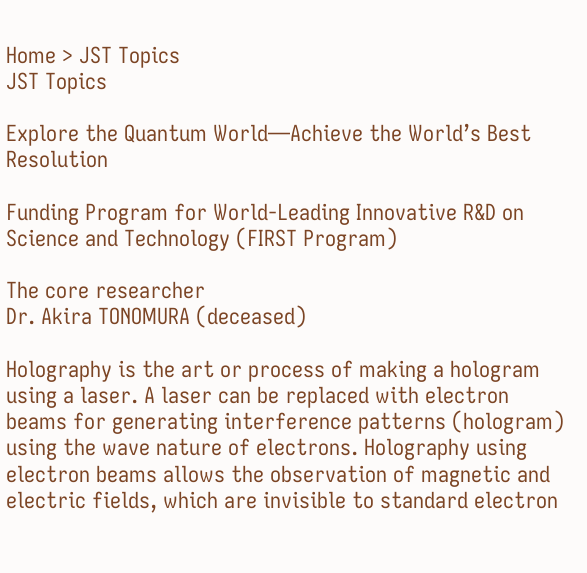Home > JST Topics
JST Topics

Explore the Quantum World—Achieve the World’s Best Resolution

Funding Program for World-Leading Innovative R&D on Science and Technology (FIRST Program)

The core researcher
Dr. Akira TONOMURA (deceased)

Holography is the art or process of making a hologram using a laser. A laser can be replaced with electron beams for generating interference patterns (hologram) using the wave nature of electrons. Holography using electron beams allows the observation of magnetic and electric fields, which are invisible to standard electron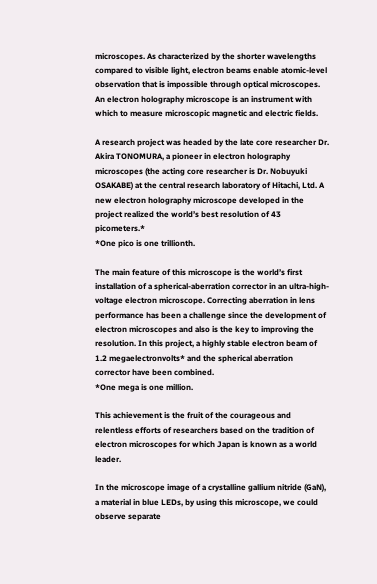microscopes. As characterized by the shorter wavelengths compared to visible light, electron beams enable atomic-level observation that is impossible through optical microscopes. An electron holography microscope is an instrument with which to measure microscopic magnetic and electric fields.

A research project was headed by the late core researcher Dr. Akira TONOMURA, a pioneer in electron holography microscopes (the acting core researcher is Dr. Nobuyuki OSAKABE) at the central research laboratory of Hitachi, Ltd. A new electron holography microscope developed in the project realized the world’s best resolution of 43 picometers.*
*One pico is one trillionth.

The main feature of this microscope is the world’s first installation of a spherical-aberration corrector in an ultra-high-voltage electron microscope. Correcting aberration in lens performance has been a challenge since the development of electron microscopes and also is the key to improving the resolution. In this project, a highly stable electron beam of 1.2 megaelectronvolts* and the spherical aberration corrector have been combined.
*One mega is one million.

This achievement is the fruit of the courageous and relentless efforts of researchers based on the tradition of electron microscopes for which Japan is known as a world leader.

In the microscope image of a crystalline gallium nitride (GaN), a material in blue LEDs, by using this microscope, we could observe separate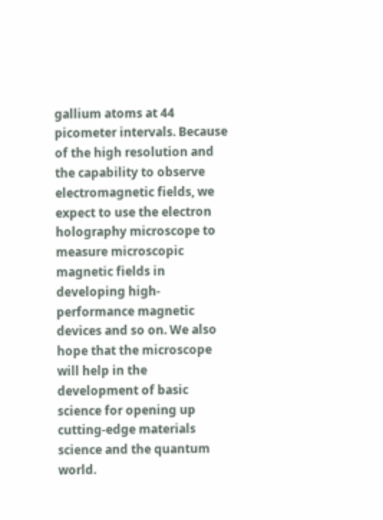gallium atoms at 44 picometer intervals. Because of the high resolution and the capability to observe electromagnetic fields, we expect to use the electron holography microscope to measure microscopic magnetic fields in developing high-performance magnetic devices and so on. We also hope that the microscope will help in the development of basic science for opening up cutting-edge materials science and the quantum world.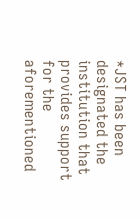*JST has been designated the institution that provides support for the aforementioned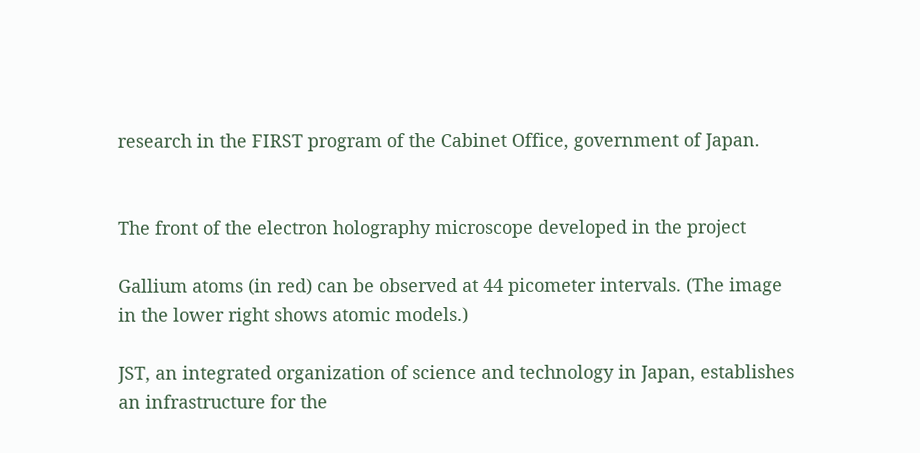research in the FIRST program of the Cabinet Office, government of Japan.


The front of the electron holography microscope developed in the project

Gallium atoms (in red) can be observed at 44 picometer intervals. (The image in the lower right shows atomic models.)

JST, an integrated organization of science and technology in Japan, establishes an infrastructure for the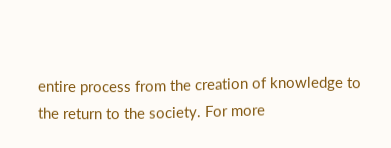entire process from the creation of knowledge to the return to the society. For more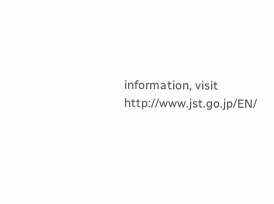information, visit http://www.jst.go.jp/EN/